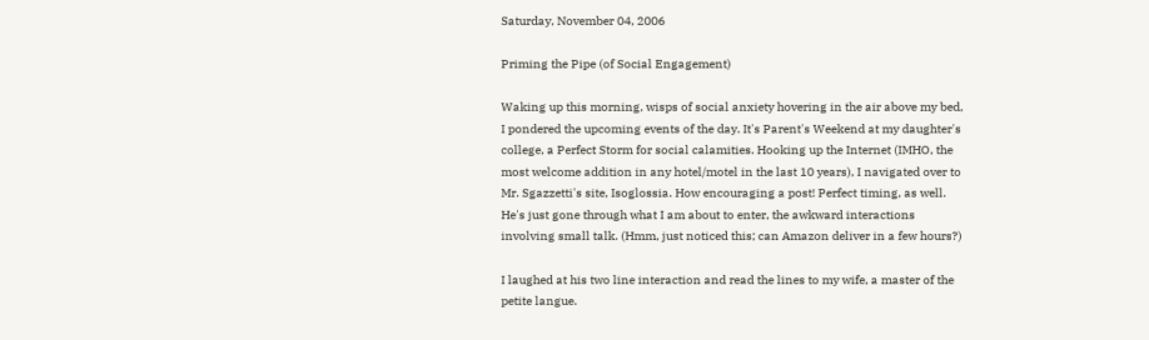Saturday, November 04, 2006

Priming the Pipe (of Social Engagement)

Waking up this morning, wisps of social anxiety hovering in the air above my bed, I pondered the upcoming events of the day. It's Parent's Weekend at my daughter's college, a Perfect Storm for social calamities. Hooking up the Internet (IMHO, the most welcome addition in any hotel/motel in the last 10 years), I navigated over to Mr. Sgazzetti's site, Isoglossia. How encouraging a post! Perfect timing, as well. He's just gone through what I am about to enter, the awkward interactions involving small talk. (Hmm, just noticed this; can Amazon deliver in a few hours?)

I laughed at his two line interaction and read the lines to my wife, a master of the petite langue.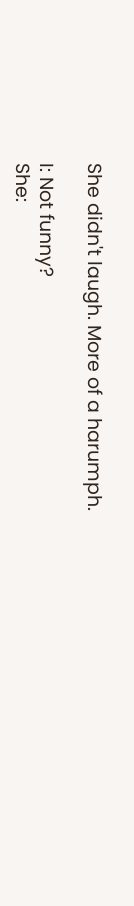She didn't laugh. More of a harumph.

I: Not funny?
She: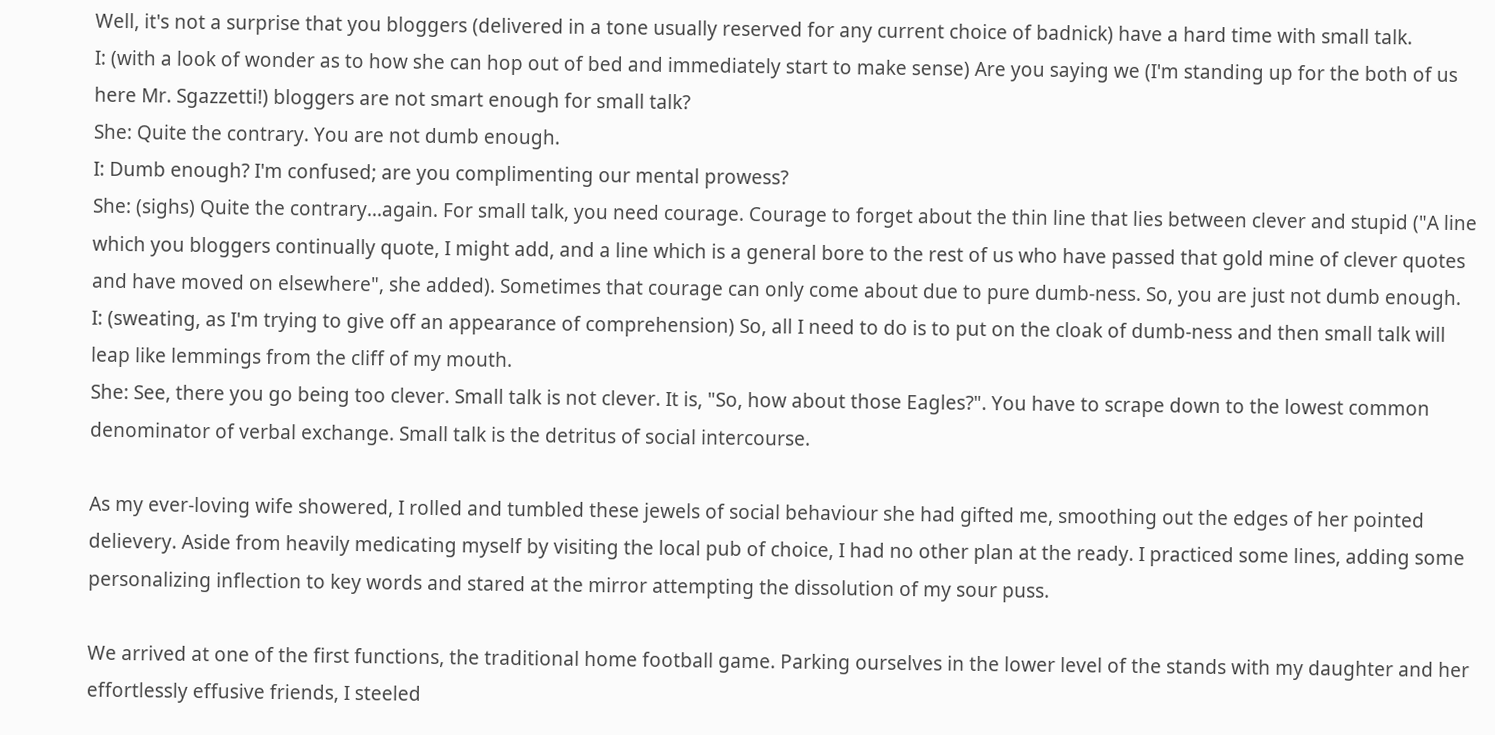Well, it's not a surprise that you bloggers (delivered in a tone usually reserved for any current choice of badnick) have a hard time with small talk.
I: (with a look of wonder as to how she can hop out of bed and immediately start to make sense) Are you saying we (I'm standing up for the both of us here Mr. Sgazzetti!) bloggers are not smart enough for small talk?
She: Quite the contrary. You are not dumb enough.
I: Dumb enough? I'm confused; are you complimenting our mental prowess?
She: (sighs) Quite the contrary...again. For small talk, you need courage. Courage to forget about the thin line that lies between clever and stupid ("A line which you bloggers continually quote, I might add, and a line which is a general bore to the rest of us who have passed that gold mine of clever quotes and have moved on elsewhere", she added). Sometimes that courage can only come about due to pure dumb-ness. So, you are just not dumb enough.
I: (sweating, as I'm trying to give off an appearance of comprehension) So, all I need to do is to put on the cloak of dumb-ness and then small talk will leap like lemmings from the cliff of my mouth.
She: See, there you go being too clever. Small talk is not clever. It is, "So, how about those Eagles?". You have to scrape down to the lowest common denominator of verbal exchange. Small talk is the detritus of social intercourse.

As my ever-loving wife showered, I rolled and tumbled these jewels of social behaviour she had gifted me, smoothing out the edges of her pointed delievery. Aside from heavily medicating myself by visiting the local pub of choice, I had no other plan at the ready. I practiced some lines, adding some personalizing inflection to key words and stared at the mirror attempting the dissolution of my sour puss.

We arrived at one of the first functions, the traditional home football game. Parking ourselves in the lower level of the stands with my daughter and her effortlessly effusive friends, I steeled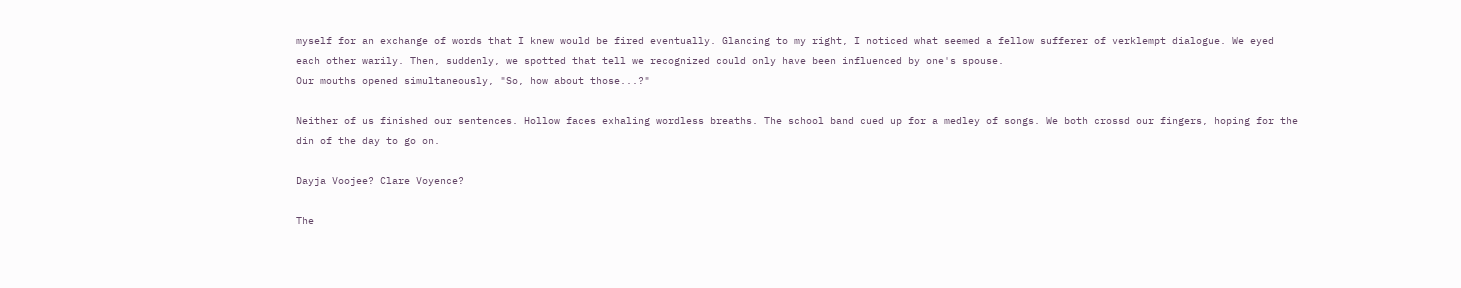myself for an exchange of words that I knew would be fired eventually. Glancing to my right, I noticed what seemed a fellow sufferer of verklempt dialogue. We eyed each other warily. Then, suddenly, we spotted that tell we recognized could only have been influenced by one's spouse.
Our mouths opened simultaneously, "So, how about those...?"

Neither of us finished our sentences. Hollow faces exhaling wordless breaths. The school band cued up for a medley of songs. We both crossd our fingers, hoping for the din of the day to go on.

Dayja Voojee? Clare Voyence?

The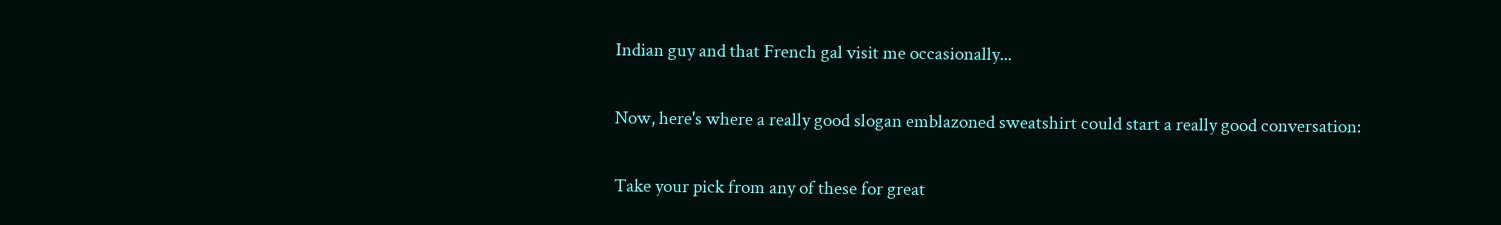Indian guy and that French gal visit me occasionally...

Now, here's where a really good slogan emblazoned sweatshirt could start a really good conversation:

Take your pick from any of these for great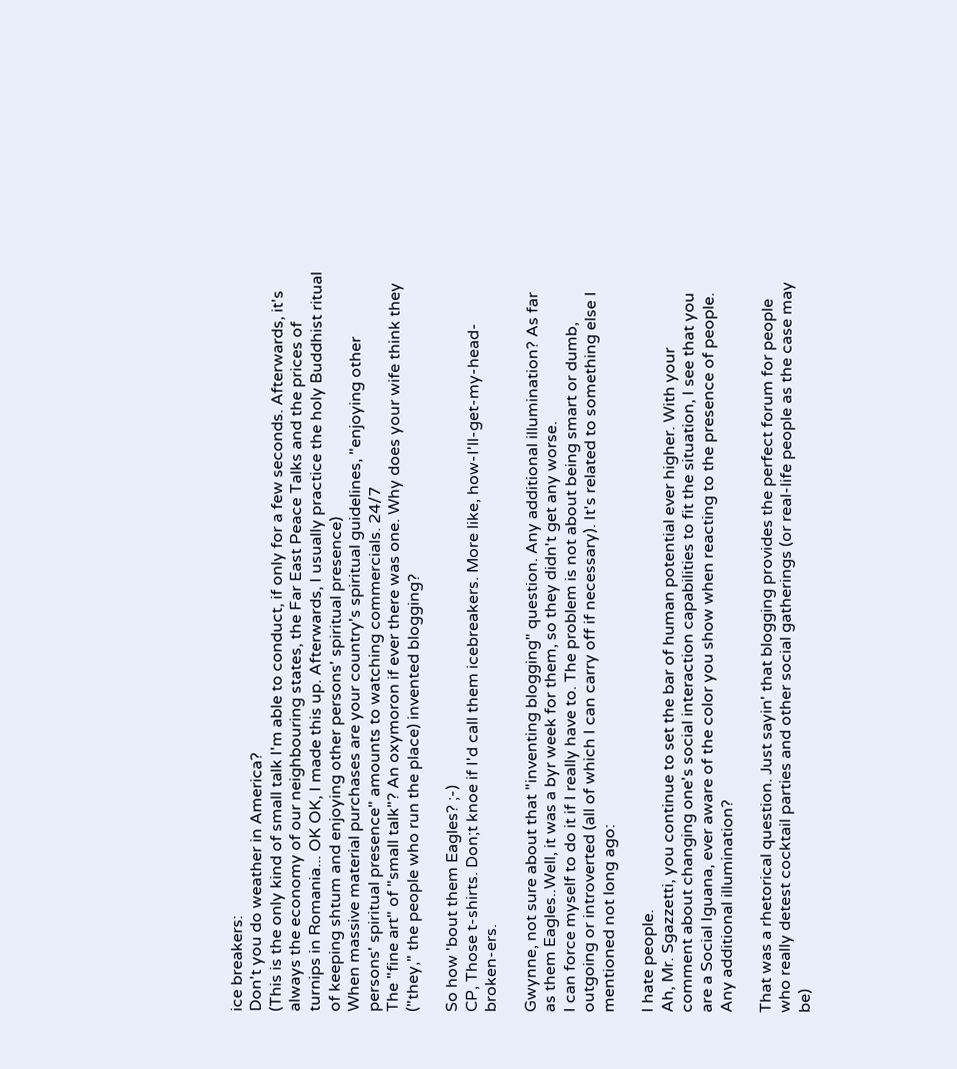ice breakers:
Don't you do weather in America?
(This is the only kind of small talk I'm able to conduct, if only for a few seconds. Afterwards, it's always the economy of our neighbouring states, the Far East Peace Talks and the prices of turnips in Romania... OK OK, I made this up. Afterwards, I usually practice the holy Buddhist ritual of keeping shtum and enjoying other persons' spiritual presence)
When massive material purchases are your country's spiritual guidelines, "enjoying other persons' spiritual presence" amounts to watching commercials. 24/7
The "fine art" of "small talk"? An oxymoron if ever there was one. Why does your wife think they ("they," the people who run the place) invented blogging?

So how 'bout them Eagles? ;-)
CP, Those t-shirts. Don;t knoe if I'd call them icebreakers. More like, how-I'll-get-my-head-broken-ers.

Gwynne, not sure about that "inventing blogging" question. Any additional illumination? As far as them Eagles..Well, it was a byr week for them, so they didn't get any worse.
I can force myself to do it if I really have to. The problem is not about being smart or dumb, outgoing or introverted (all of which I can carry off if necessary). It's related to something else I mentioned not long ago:

I hate people.
Ah, Mr. Sgazzetti, you continue to set the bar of human potential ever higher. With your comment about changing one's social interaction capabilities to fit the situation, I see that you are a Social Iguana, ever aware of the color you show when reacting to the presence of people.
Any additional illumination?

That was a rhetorical question. Just sayin' that blogging provides the perfect forum for people who really detest cocktail parties and other social gatherings (or real-life people as the case may be)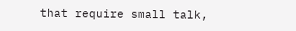that require small talk,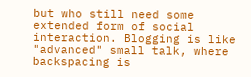but who still need some extended form of social interaction. Blogging is like "advanced" small talk, where backspacing is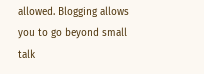allowed. Blogging allows you to go beyond small talk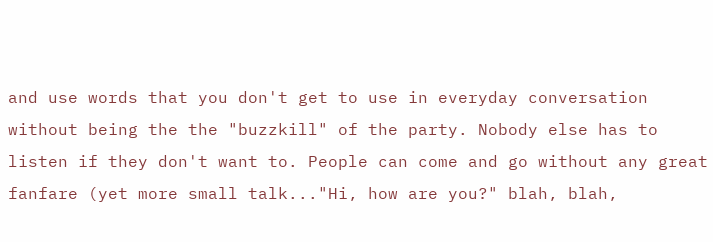and use words that you don't get to use in everyday conversation without being the the "buzzkill" of the party. Nobody else has to listen if they don't want to. People can come and go without any great fanfare (yet more small talk..."Hi, how are you?" blah, blah,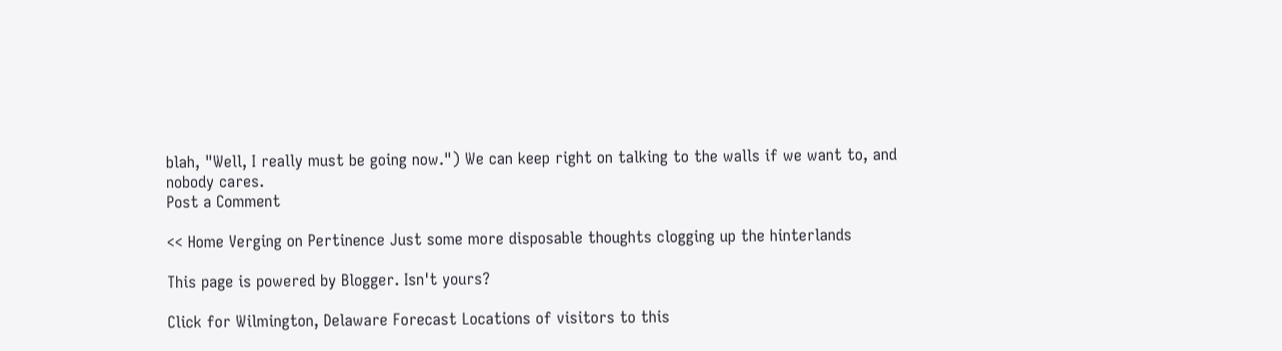blah, "Well, I really must be going now.") We can keep right on talking to the walls if we want to, and nobody cares.
Post a Comment

<< Home Verging on Pertinence Just some more disposable thoughts clogging up the hinterlands

This page is powered by Blogger. Isn't yours?

Click for Wilmington, Delaware Forecast Locations of visitors to this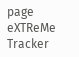page eXTReMe Tracker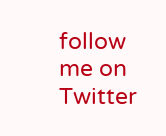follow me on Twitter